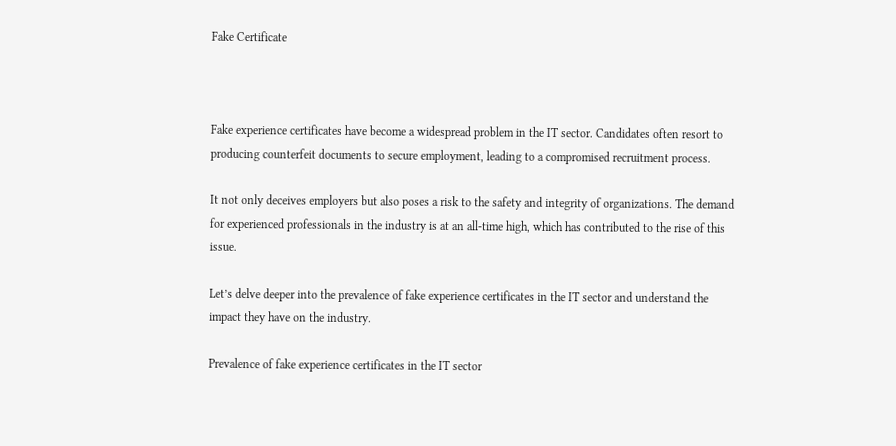Fake Certificate



Fake experience certificates have become a widespread problem in the IT sector. Candidates often resort to producing counterfeit documents to secure employment, leading to a compromised recruitment process.

It not only deceives employers but also poses a risk to the safety and integrity of organizations. The demand for experienced professionals in the industry is at an all-time high, which has contributed to the rise of this issue.

Let’s delve deeper into the prevalence of fake experience certificates in the IT sector and understand the impact they have on the industry.

Prevalence of fake experience certificates in the IT sector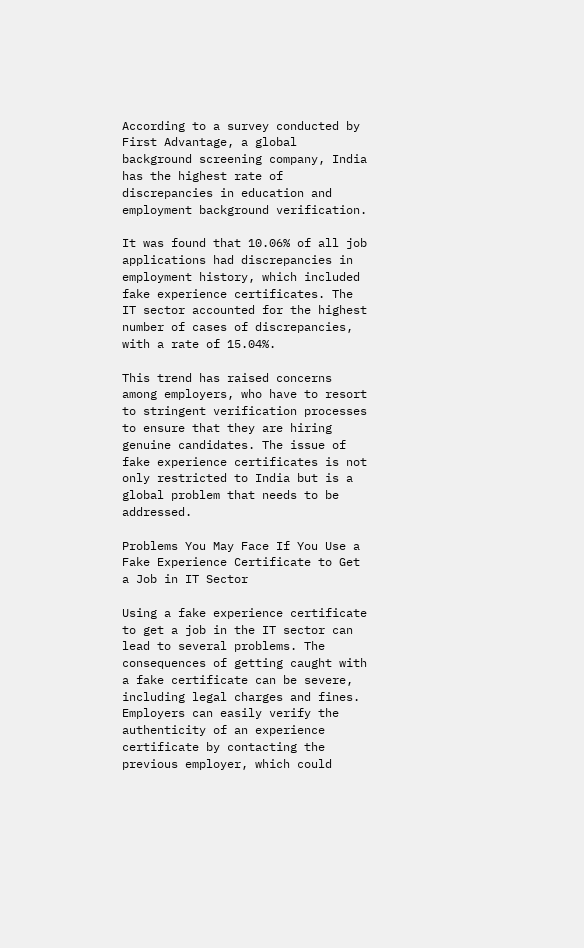According to a survey conducted by First Advantage, a global background screening company, India has the highest rate of discrepancies in education and employment background verification.

It was found that 10.06% of all job applications had discrepancies in employment history, which included fake experience certificates. The IT sector accounted for the highest number of cases of discrepancies, with a rate of 15.04%.

This trend has raised concerns among employers, who have to resort to stringent verification processes to ensure that they are hiring genuine candidates. The issue of fake experience certificates is not only restricted to India but is a global problem that needs to be addressed.

Problems You May Face If You Use a Fake Experience Certificate to Get a Job in IT Sector

Using a fake experience certificate to get a job in the IT sector can lead to several problems. The consequences of getting caught with a fake certificate can be severe, including legal charges and fines. Employers can easily verify the authenticity of an experience certificate by contacting the previous employer, which could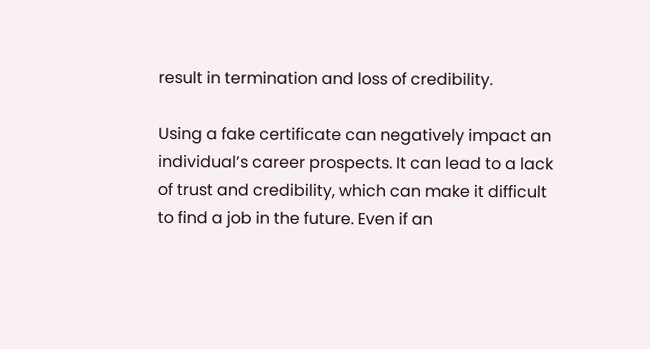result in termination and loss of credibility.

Using a fake certificate can negatively impact an individual’s career prospects. It can lead to a lack of trust and credibility, which can make it difficult to find a job in the future. Even if an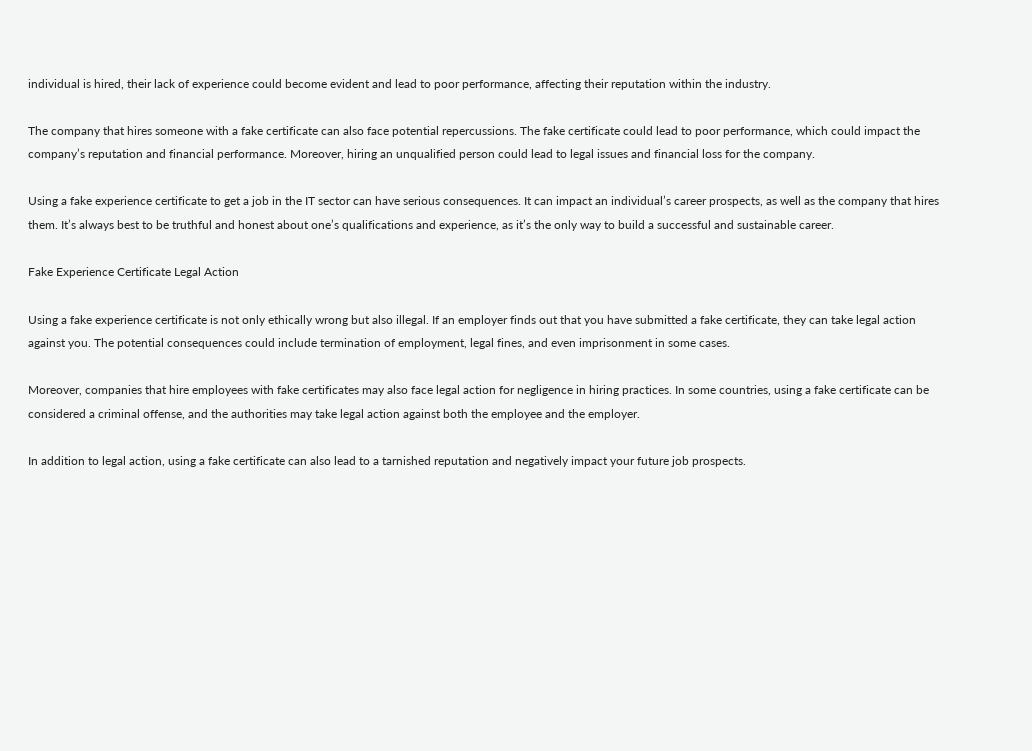individual is hired, their lack of experience could become evident and lead to poor performance, affecting their reputation within the industry.

The company that hires someone with a fake certificate can also face potential repercussions. The fake certificate could lead to poor performance, which could impact the company’s reputation and financial performance. Moreover, hiring an unqualified person could lead to legal issues and financial loss for the company.

Using a fake experience certificate to get a job in the IT sector can have serious consequences. It can impact an individual’s career prospects, as well as the company that hires them. It’s always best to be truthful and honest about one’s qualifications and experience, as it’s the only way to build a successful and sustainable career.

Fake Experience Certificate Legal Action

Using a fake experience certificate is not only ethically wrong but also illegal. If an employer finds out that you have submitted a fake certificate, they can take legal action against you. The potential consequences could include termination of employment, legal fines, and even imprisonment in some cases.

Moreover, companies that hire employees with fake certificates may also face legal action for negligence in hiring practices. In some countries, using a fake certificate can be considered a criminal offense, and the authorities may take legal action against both the employee and the employer.

In addition to legal action, using a fake certificate can also lead to a tarnished reputation and negatively impact your future job prospects.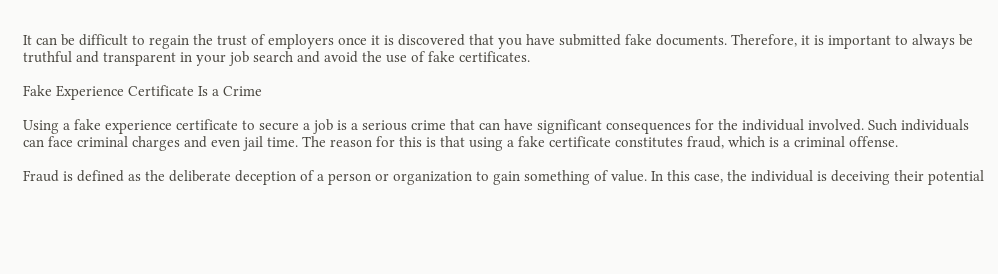It can be difficult to regain the trust of employers once it is discovered that you have submitted fake documents. Therefore, it is important to always be truthful and transparent in your job search and avoid the use of fake certificates.

Fake Experience Certificate Is a Crime

Using a fake experience certificate to secure a job is a serious crime that can have significant consequences for the individual involved. Such individuals can face criminal charges and even jail time. The reason for this is that using a fake certificate constitutes fraud, which is a criminal offense.

Fraud is defined as the deliberate deception of a person or organization to gain something of value. In this case, the individual is deceiving their potential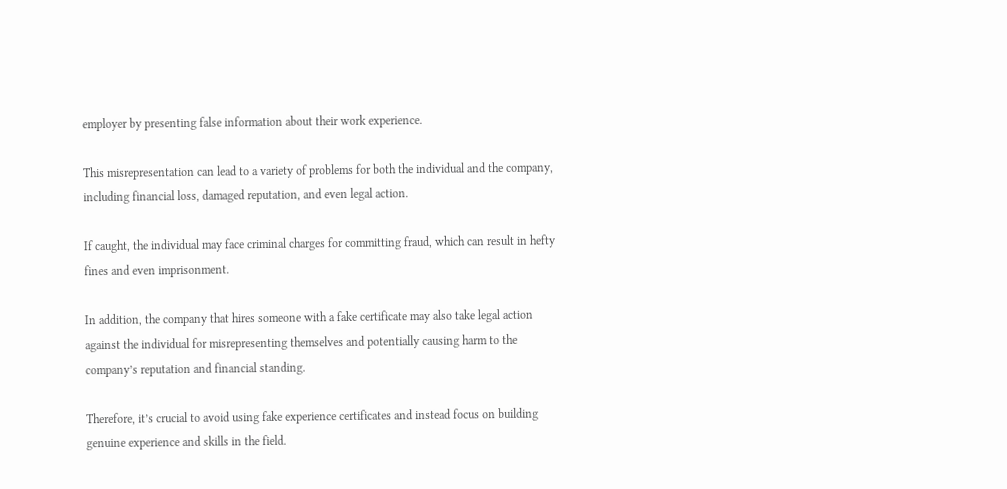employer by presenting false information about their work experience.

This misrepresentation can lead to a variety of problems for both the individual and the company, including financial loss, damaged reputation, and even legal action.

If caught, the individual may face criminal charges for committing fraud, which can result in hefty fines and even imprisonment.

In addition, the company that hires someone with a fake certificate may also take legal action against the individual for misrepresenting themselves and potentially causing harm to the company’s reputation and financial standing.

Therefore, it’s crucial to avoid using fake experience certificates and instead focus on building genuine experience and skills in the field.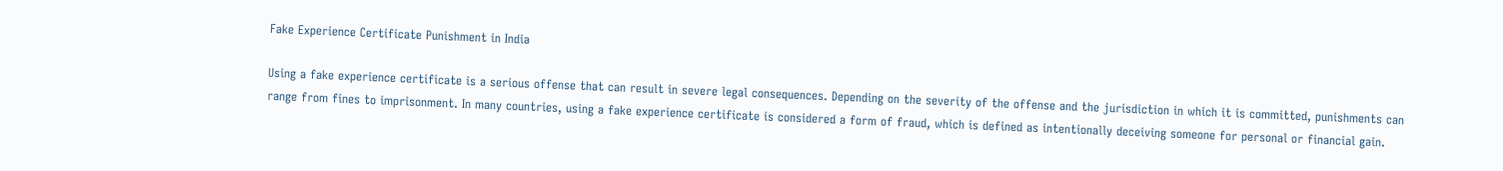Fake Experience Certificate Punishment in India

Using a fake experience certificate is a serious offense that can result in severe legal consequences. Depending on the severity of the offense and the jurisdiction in which it is committed, punishments can range from fines to imprisonment. In many countries, using a fake experience certificate is considered a form of fraud, which is defined as intentionally deceiving someone for personal or financial gain.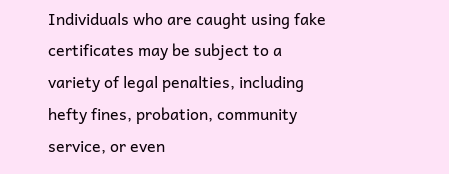Individuals who are caught using fake certificates may be subject to a variety of legal penalties, including hefty fines, probation, community service, or even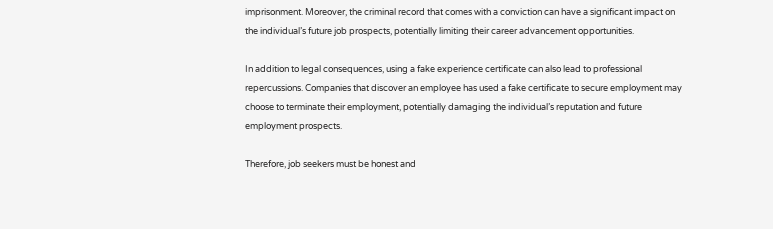imprisonment. Moreover, the criminal record that comes with a conviction can have a significant impact on the individual’s future job prospects, potentially limiting their career advancement opportunities.

In addition to legal consequences, using a fake experience certificate can also lead to professional repercussions. Companies that discover an employee has used a fake certificate to secure employment may choose to terminate their employment, potentially damaging the individual’s reputation and future employment prospects.

Therefore, job seekers must be honest and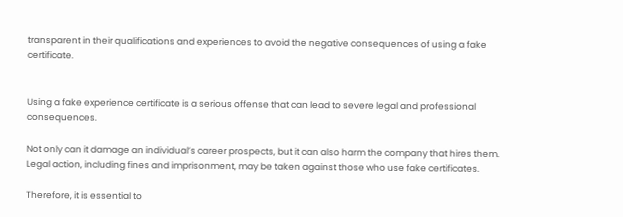transparent in their qualifications and experiences to avoid the negative consequences of using a fake certificate.


Using a fake experience certificate is a serious offense that can lead to severe legal and professional consequences.

Not only can it damage an individual’s career prospects, but it can also harm the company that hires them. Legal action, including fines and imprisonment, may be taken against those who use fake certificates.

Therefore, it is essential to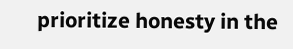prioritize honesty in the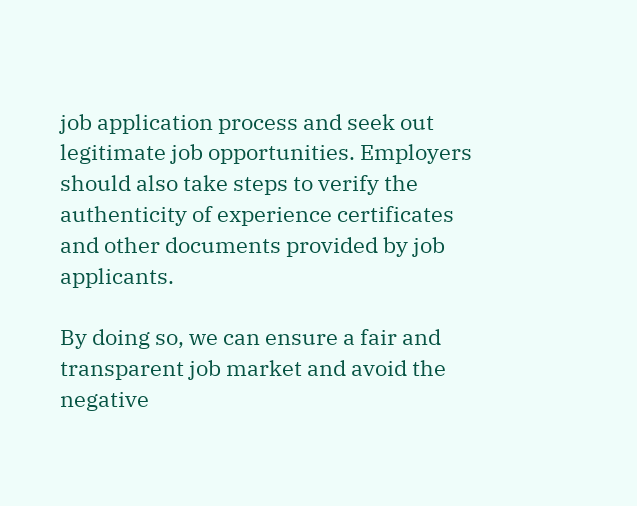job application process and seek out legitimate job opportunities. Employers should also take steps to verify the authenticity of experience certificates and other documents provided by job applicants.

By doing so, we can ensure a fair and transparent job market and avoid the negative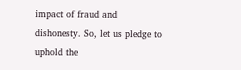impact of fraud and dishonesty. So, let us pledge to uphold the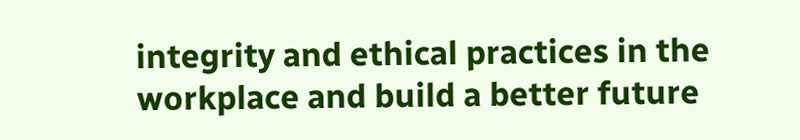integrity and ethical practices in the workplace and build a better future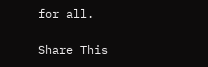for all.

Share This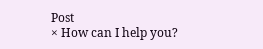Post
× How can I help you?